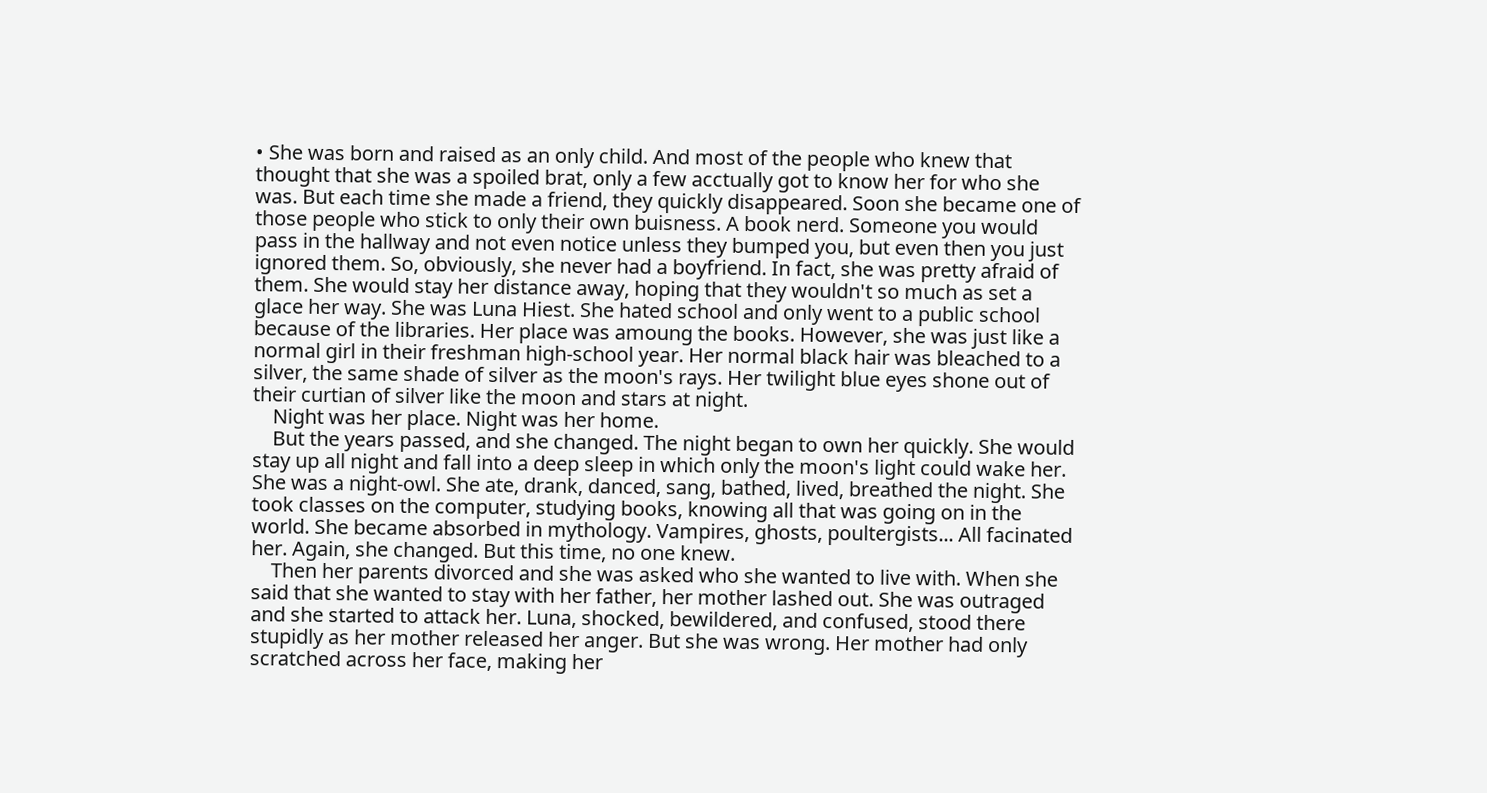• She was born and raised as an only child. And most of the people who knew that thought that she was a spoiled brat, only a few acctually got to know her for who she was. But each time she made a friend, they quickly disappeared. Soon she became one of those people who stick to only their own buisness. A book nerd. Someone you would pass in the hallway and not even notice unless they bumped you, but even then you just ignored them. So, obviously, she never had a boyfriend. In fact, she was pretty afraid of them. She would stay her distance away, hoping that they wouldn't so much as set a glace her way. She was Luna Hiest. She hated school and only went to a public school because of the libraries. Her place was amoung the books. However, she was just like a normal girl in their freshman high-school year. Her normal black hair was bleached to a silver, the same shade of silver as the moon's rays. Her twilight blue eyes shone out of their curtian of silver like the moon and stars at night.
    Night was her place. Night was her home.
    But the years passed, and she changed. The night began to own her quickly. She would stay up all night and fall into a deep sleep in which only the moon's light could wake her. She was a night-owl. She ate, drank, danced, sang, bathed, lived, breathed the night. She took classes on the computer, studying books, knowing all that was going on in the world. She became absorbed in mythology. Vampires, ghosts, poultergists... All facinated her. Again, she changed. But this time, no one knew.
    Then her parents divorced and she was asked who she wanted to live with. When she said that she wanted to stay with her father, her mother lashed out. She was outraged and she started to attack her. Luna, shocked, bewildered, and confused, stood there stupidly as her mother released her anger. But she was wrong. Her mother had only scratched across her face, making her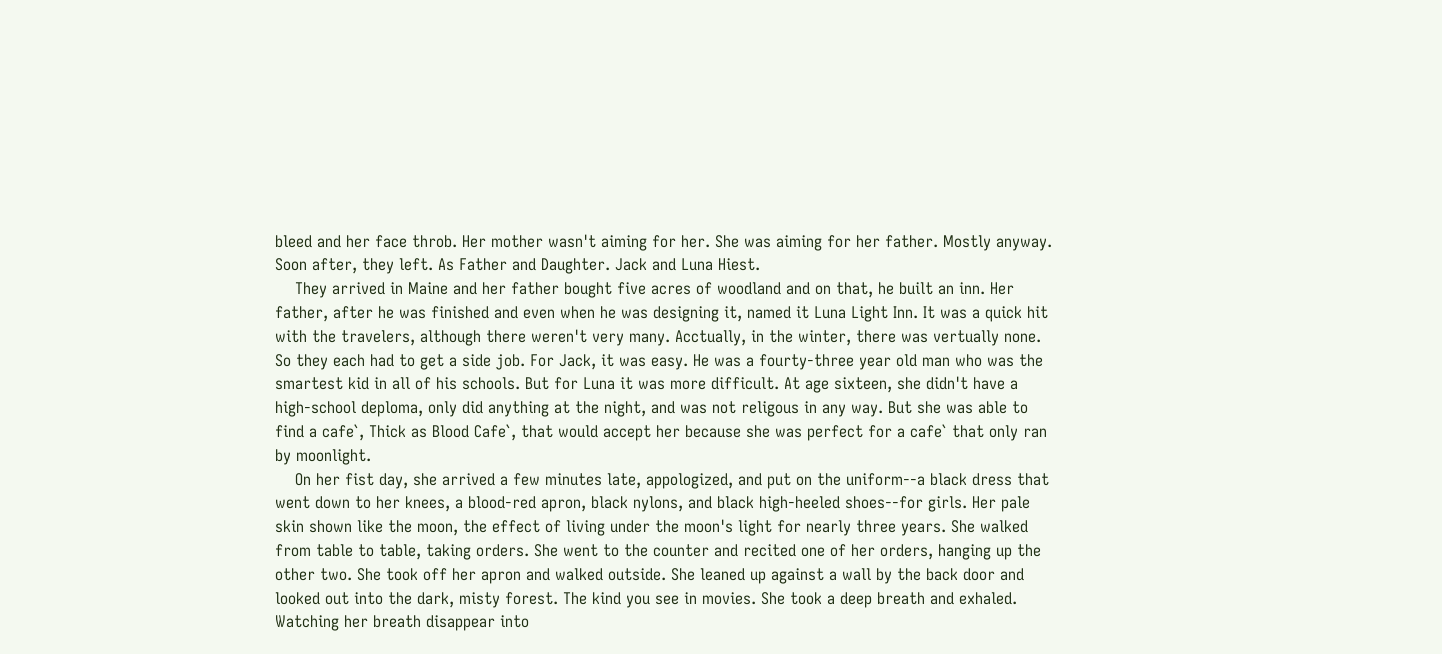bleed and her face throb. Her mother wasn't aiming for her. She was aiming for her father. Mostly anyway. Soon after, they left. As Father and Daughter. Jack and Luna Hiest.
    They arrived in Maine and her father bought five acres of woodland and on that, he built an inn. Her father, after he was finished and even when he was designing it, named it Luna Light Inn. It was a quick hit with the travelers, although there weren't very many. Acctually, in the winter, there was vertually none. So they each had to get a side job. For Jack, it was easy. He was a fourty-three year old man who was the smartest kid in all of his schools. But for Luna it was more difficult. At age sixteen, she didn't have a high-school deploma, only did anything at the night, and was not religous in any way. But she was able to find a cafe`, Thick as Blood Cafe`, that would accept her because she was perfect for a cafe` that only ran by moonlight.
    On her fist day, she arrived a few minutes late, appologized, and put on the uniform--a black dress that went down to her knees, a blood-red apron, black nylons, and black high-heeled shoes--for girls. Her pale skin shown like the moon, the effect of living under the moon's light for nearly three years. She walked from table to table, taking orders. She went to the counter and recited one of her orders, hanging up the other two. She took off her apron and walked outside. She leaned up against a wall by the back door and looked out into the dark, misty forest. The kind you see in movies. She took a deep breath and exhaled. Watching her breath disappear into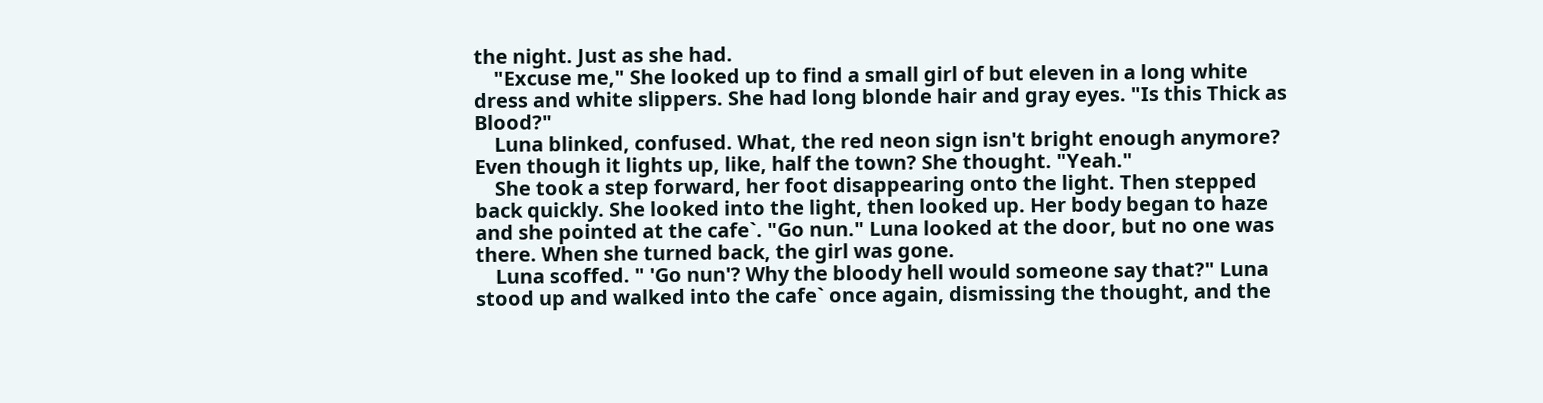the night. Just as she had.
    "Excuse me," She looked up to find a small girl of but eleven in a long white dress and white slippers. She had long blonde hair and gray eyes. "Is this Thick as Blood?"
    Luna blinked, confused. What, the red neon sign isn't bright enough anymore? Even though it lights up, like, half the town? She thought. "Yeah."
    She took a step forward, her foot disappearing onto the light. Then stepped back quickly. She looked into the light, then looked up. Her body began to haze and she pointed at the cafe`. "Go nun." Luna looked at the door, but no one was there. When she turned back, the girl was gone.
    Luna scoffed. " 'Go nun'? Why the bloody hell would someone say that?" Luna stood up and walked into the cafe` once again, dismissing the thought, and the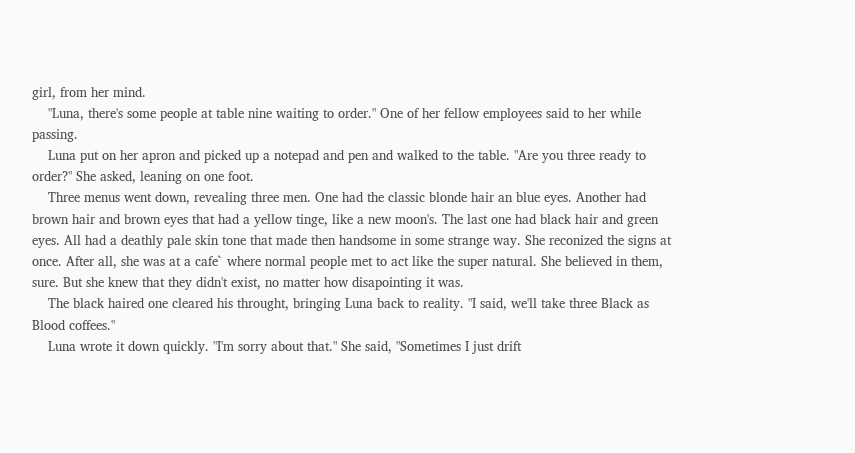girl, from her mind.
    "Luna, there's some people at table nine waiting to order." One of her fellow employees said to her while passing.
    Luna put on her apron and picked up a notepad and pen and walked to the table. "Are you three ready to order?" She asked, leaning on one foot.
    Three menus went down, revealing three men. One had the classic blonde hair an blue eyes. Another had brown hair and brown eyes that had a yellow tinge, like a new moon's. The last one had black hair and green eyes. All had a deathly pale skin tone that made then handsome in some strange way. She reconized the signs at once. After all, she was at a cafe` where normal people met to act like the super natural. She believed in them, sure. But she knew that they didn't exist, no matter how disapointing it was.
    The black haired one cleared his throught, bringing Luna back to reality. "I said, we'll take three Black as Blood coffees."
    Luna wrote it down quickly. "I'm sorry about that." She said, "Sometimes I just drift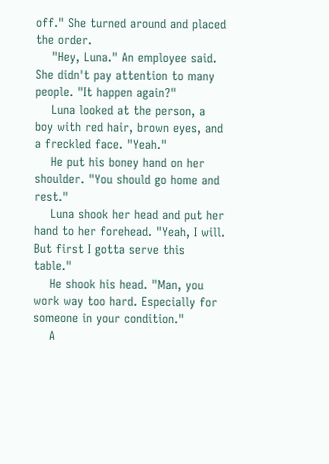off." She turned around and placed the order.
    "Hey, Luna." An employee said. She didn't pay attention to many people. "It happen again?"
    Luna looked at the person, a boy with red hair, brown eyes, and a freckled face. "Yeah."
    He put his boney hand on her shoulder. "You should go home and rest."
    Luna shook her head and put her hand to her forehead. "Yeah, I will. But first I gotta serve this table."
    He shook his head. "Man, you work way too hard. Especially for someone in your condition."
    A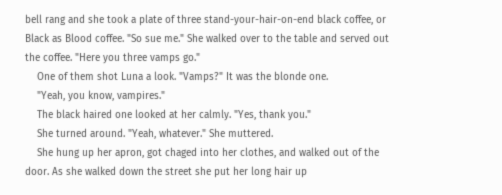bell rang and she took a plate of three stand-your-hair-on-end black coffee, or Black as Blood coffee. "So sue me." She walked over to the table and served out the coffee. "Here you three vamps go."
    One of them shot Luna a look. "Vamps?" It was the blonde one.
    "Yeah, you know, vampires."
    The black haired one looked at her calmly. "Yes, thank you."
    She turned around. "Yeah, whatever." She muttered.
    She hung up her apron, got chaged into her clothes, and walked out of the door. As she walked down the street she put her long hair up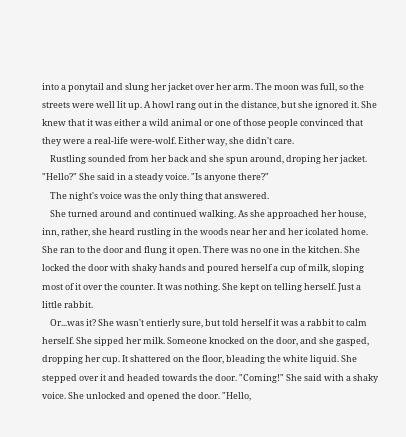into a ponytail and slung her jacket over her arm. The moon was full, so the streets were well lit up. A howl rang out in the distance, but she ignored it. She knew that it was either a wild animal or one of those people convinced that they were a real-life were-wolf. Either way, she didn't care.
    Rustling sounded from her back and she spun around, droping her jacket. "Hello?" She said in a steady voice. "Is anyone there?"
    The night's voice was the only thing that answered.
    She turned around and continued walking. As she approached her house, inn, rather, she heard rustling in the woods near her and her icolated home. She ran to the door and flung it open. There was no one in the kitchen. She locked the door with shaky hands and poured herself a cup of milk, sloping most of it over the counter. It was nothing. She kept on telling herself. Just a little rabbit.
    Or...was it? She wasn't entierly sure, but told herself it was a rabbit to calm herself. She sipped her milk. Someone knocked on the door, and she gasped, dropping her cup. It shattered on the floor, bleading the white liquid. She stepped over it and headed towards the door. "Coming!" She said with a shaky voice. She unlocked and opened the door. "Hello,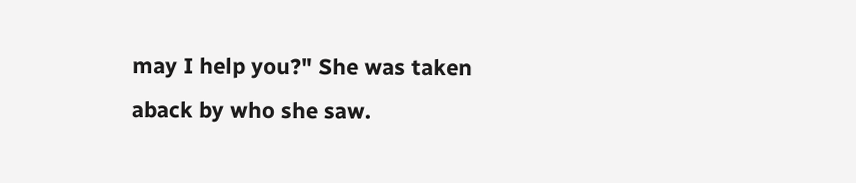may I help you?" She was taken aback by who she saw.